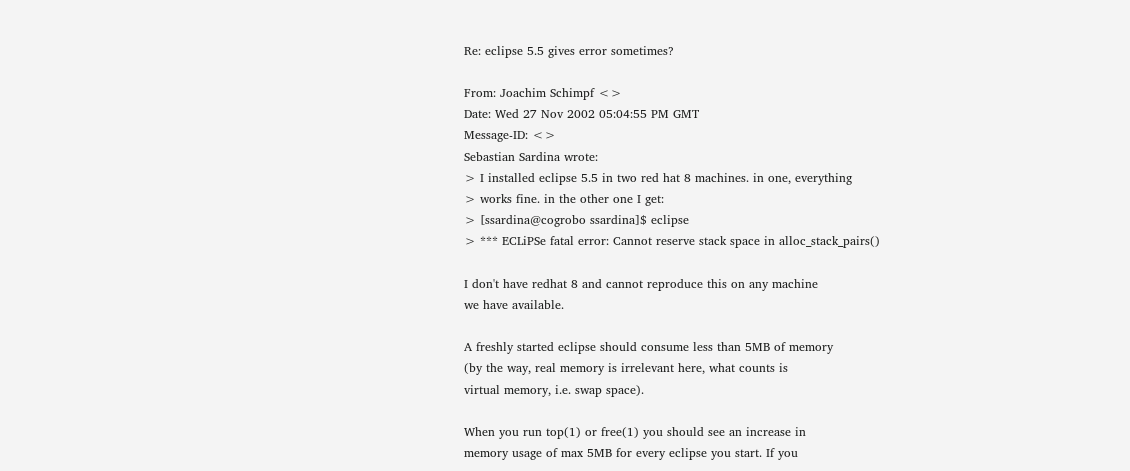Re: eclipse 5.5 gives error sometimes?

From: Joachim Schimpf <>
Date: Wed 27 Nov 2002 05:04:55 PM GMT
Message-ID: <>
Sebastian Sardina wrote:
> I installed eclipse 5.5 in two red hat 8 machines. in one, everything
> works fine. in the other one I get:
> [ssardina@cogrobo ssardina]$ eclipse
> *** ECLiPSe fatal error: Cannot reserve stack space in alloc_stack_pairs()

I don't have redhat 8 and cannot reproduce this on any machine
we have available.

A freshly started eclipse should consume less than 5MB of memory
(by the way, real memory is irrelevant here, what counts is
virtual memory, i.e. swap space).

When you run top(1) or free(1) you should see an increase in
memory usage of max 5MB for every eclipse you start. If you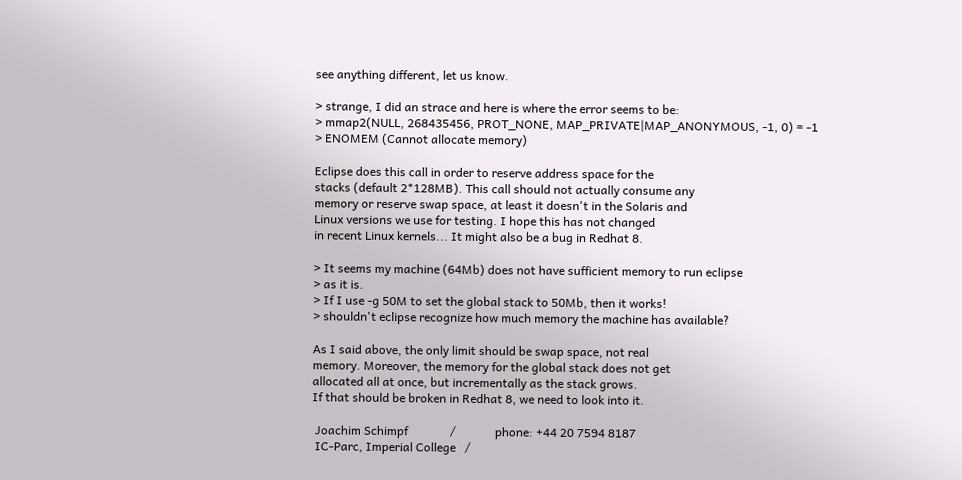see anything different, let us know.

> strange, I did an strace and here is where the error seems to be:
> mmap2(NULL, 268435456, PROT_NONE, MAP_PRIVATE|MAP_ANONYMOUS, -1, 0) = -1
> ENOMEM (Cannot allocate memory)

Eclipse does this call in order to reserve address space for the
stacks (default 2*128MB). This call should not actually consume any
memory or reserve swap space, at least it doesn't in the Solaris and
Linux versions we use for testing. I hope this has not changed
in recent Linux kernels... It might also be a bug in Redhat 8.

> It seems my machine (64Mb) does not have sufficient memory to run eclipse
> as it is.
> If I use -g 50M to set the global stack to 50Mb, then it works!
> shouldn't eclipse recognize how much memory the machine has available?

As I said above, the only limit should be swap space, not real
memory. Moreover, the memory for the global stack does not get
allocated all at once, but incrementally as the stack grows.
If that should be broken in Redhat 8, we need to look into it.

 Joachim Schimpf              /             phone: +44 20 7594 8187
 IC-Parc, Imperial College   /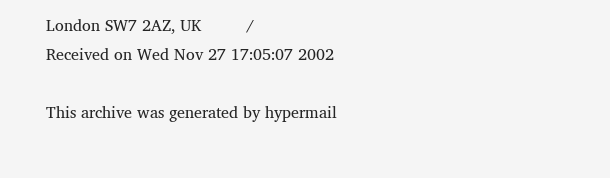London SW7 2AZ, UK         /
Received on Wed Nov 27 17:05:07 2002

This archive was generated by hypermail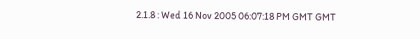2.1.8 : Wed 16 Nov 2005 06:07:18 PM GMT GMT